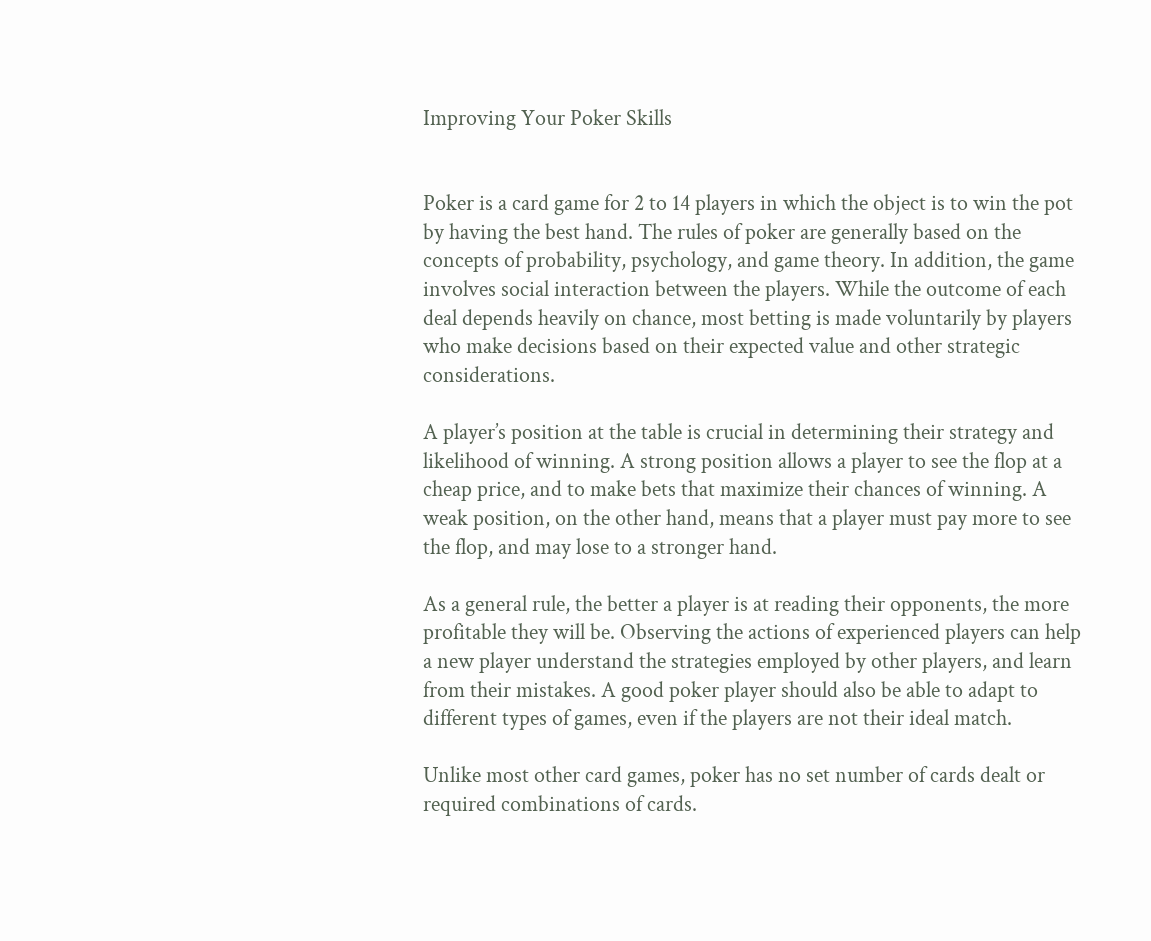Improving Your Poker Skills


Poker is a card game for 2 to 14 players in which the object is to win the pot by having the best hand. The rules of poker are generally based on the concepts of probability, psychology, and game theory. In addition, the game involves social interaction between the players. While the outcome of each deal depends heavily on chance, most betting is made voluntarily by players who make decisions based on their expected value and other strategic considerations.

A player’s position at the table is crucial in determining their strategy and likelihood of winning. A strong position allows a player to see the flop at a cheap price, and to make bets that maximize their chances of winning. A weak position, on the other hand, means that a player must pay more to see the flop, and may lose to a stronger hand.

As a general rule, the better a player is at reading their opponents, the more profitable they will be. Observing the actions of experienced players can help a new player understand the strategies employed by other players, and learn from their mistakes. A good poker player should also be able to adapt to different types of games, even if the players are not their ideal match.

Unlike most other card games, poker has no set number of cards dealt or required combinations of cards.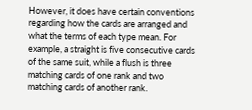However, it does have certain conventions regarding how the cards are arranged and what the terms of each type mean. For example, a straight is five consecutive cards of the same suit, while a flush is three matching cards of one rank and two matching cards of another rank.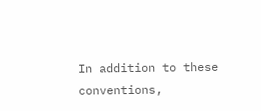In addition to these conventions,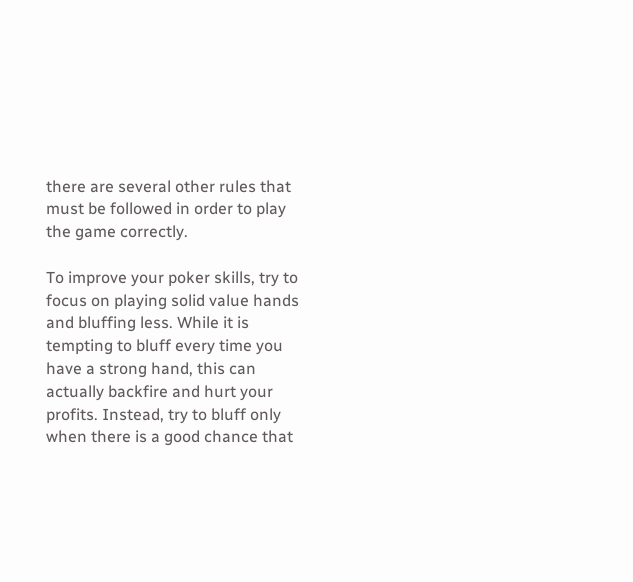there are several other rules that must be followed in order to play the game correctly.

To improve your poker skills, try to focus on playing solid value hands and bluffing less. While it is tempting to bluff every time you have a strong hand, this can actually backfire and hurt your profits. Instead, try to bluff only when there is a good chance that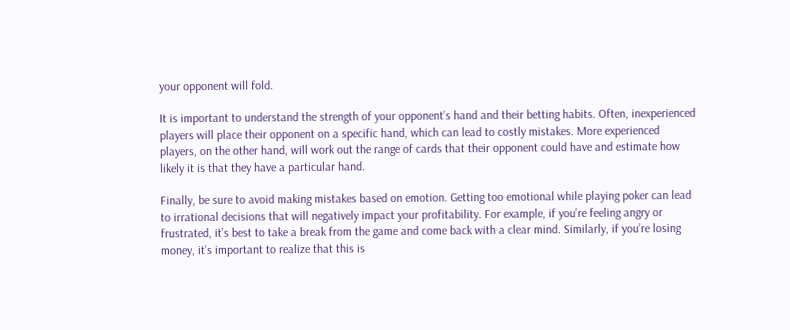your opponent will fold.

It is important to understand the strength of your opponent’s hand and their betting habits. Often, inexperienced players will place their opponent on a specific hand, which can lead to costly mistakes. More experienced players, on the other hand, will work out the range of cards that their opponent could have and estimate how likely it is that they have a particular hand.

Finally, be sure to avoid making mistakes based on emotion. Getting too emotional while playing poker can lead to irrational decisions that will negatively impact your profitability. For example, if you’re feeling angry or frustrated, it’s best to take a break from the game and come back with a clear mind. Similarly, if you’re losing money, it’s important to realize that this is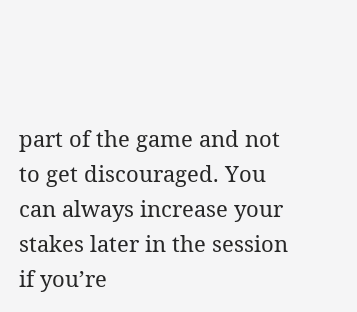part of the game and not to get discouraged. You can always increase your stakes later in the session if you’re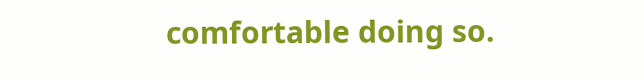comfortable doing so.